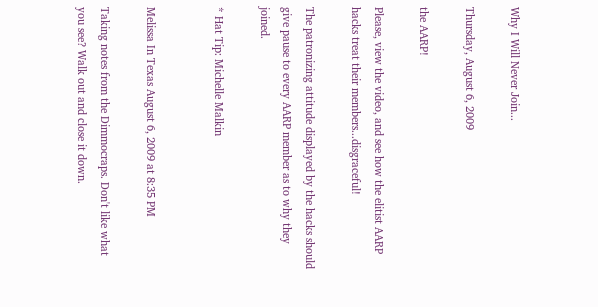Why I Will Never Join...

Thursday, August 6, 2009

the AARP!

Please, view the video, and see how the elitist AARP hacks treat their members...disgraceful!

The patronizing attitude displayed by the hacks should give pause to every AARP member as to why they joined.

* Hat Tip: Michelle Malkin


Melissa In Texas August 6, 2009 at 8:35 PM

Taking notes from the Dimmocraps. Don't like what you see? Walk out and close it down.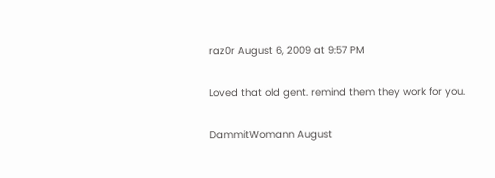raz0r August 6, 2009 at 9:57 PM

Loved that old gent. remind them they work for you.

DammitWomann August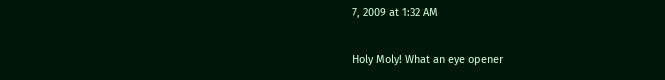7, 2009 at 1:32 AM

Holy Moly! What an eye opener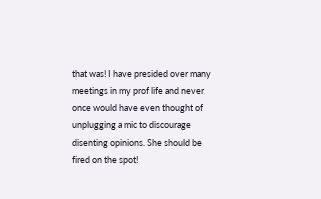that was! I have presided over many meetings in my prof life and never once would have even thought of unplugging a mic to discourage disenting opinions. She should be fired on the spot!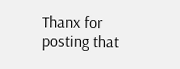Thanx for posting that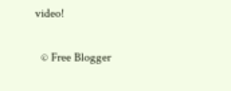video!

  © Free Blogger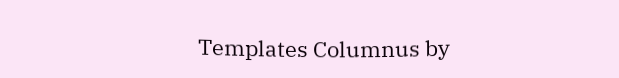Templates Columnus by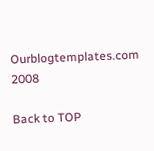Ourblogtemplates.com 2008

Back to TOP